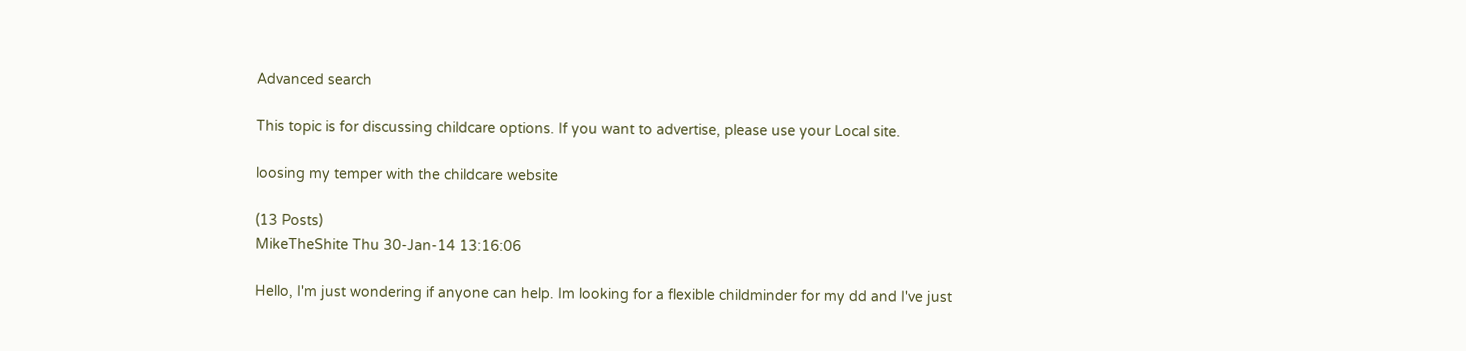Advanced search

This topic is for discussing childcare options. If you want to advertise, please use your Local site.

loosing my temper with the childcare website

(13 Posts)
MikeTheShite Thu 30-Jan-14 13:16:06

Hello, I'm just wondering if anyone can help. Im looking for a flexible childminder for my dd and I've just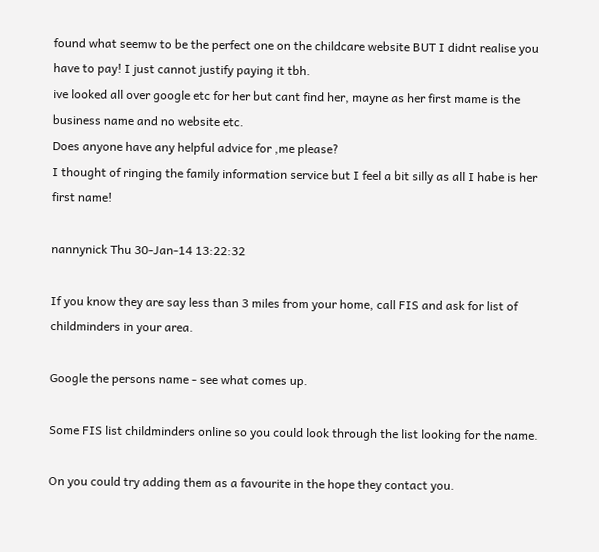found what seemw to be the perfect one on the childcare website BUT I didnt realise you have to pay! I just cannot justify paying it tbh.
ive looked all over google etc for her but cant find her, mayne as her first mame is the business name and no website etc.
Does anyone have any helpful advice for ,me please?
I thought of ringing the family information service but I feel a bit silly as all I habe is her first name!

nannynick Thu 30-Jan-14 13:22:32

If you know they are say less than 3 miles from your home, call FIS and ask for list of childminders in your area.

Google the persons name - see what comes up.

Some FIS list childminders online so you could look through the list looking for the name.

On you could try adding them as a favourite in the hope they contact you.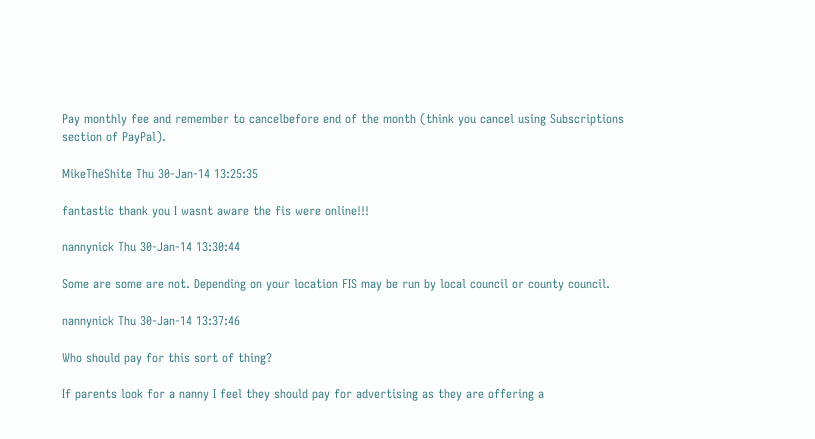Pay monthly fee and remember to cancelbefore end of the month (think you cancel using Subscriptions section of PayPal).

MikeTheShite Thu 30-Jan-14 13:25:35

fantastic thank you I wasnt aware the fis were online!!!

nannynick Thu 30-Jan-14 13:30:44

Some are some are not. Depending on your location FIS may be run by local council or county council.

nannynick Thu 30-Jan-14 13:37:46

Who should pay for this sort of thing?

If parents look for a nanny I feel they should pay for advertising as they are offering a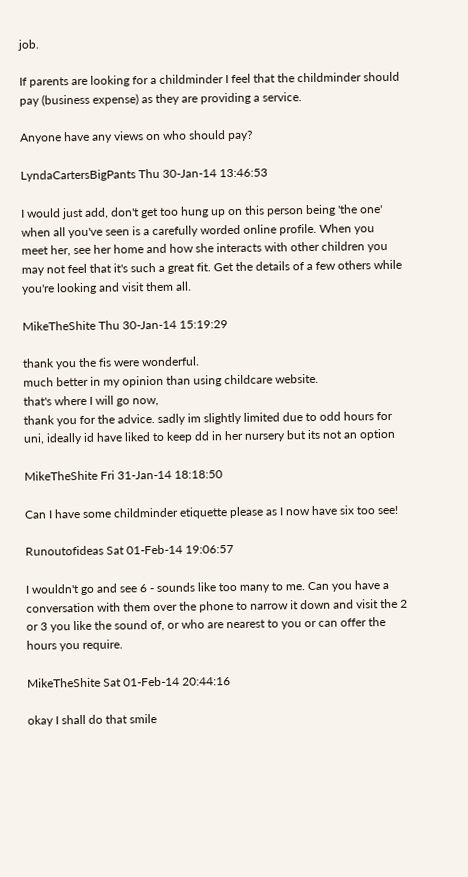job.

If parents are looking for a childminder I feel that the childminder should pay (business expense) as they are providing a service.

Anyone have any views on who should pay?

LyndaCartersBigPants Thu 30-Jan-14 13:46:53

I would just add, don't get too hung up on this person being 'the one' when all you've seen is a carefully worded online profile. When you meet her, see her home and how she interacts with other children you may not feel that it's such a great fit. Get the details of a few others while you're looking and visit them all.

MikeTheShite Thu 30-Jan-14 15:19:29

thank you the fis were wonderful.
much better in my opinion than using childcare website.
that's where I will go now,
thank you for the advice. sadly im slightly limited due to odd hours for uni, ideally id have liked to keep dd in her nursery but its not an option

MikeTheShite Fri 31-Jan-14 18:18:50

Can I have some childminder etiquette please as I now have six too see!

Runoutofideas Sat 01-Feb-14 19:06:57

I wouldn't go and see 6 - sounds like too many to me. Can you have a conversation with them over the phone to narrow it down and visit the 2 or 3 you like the sound of, or who are nearest to you or can offer the hours you require.

MikeTheShite Sat 01-Feb-14 20:44:16

okay I shall do that smile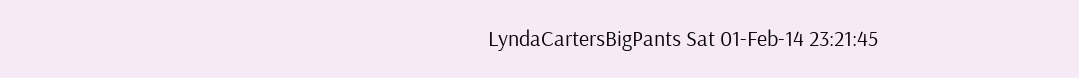LyndaCartersBigPants Sat 01-Feb-14 23:21:45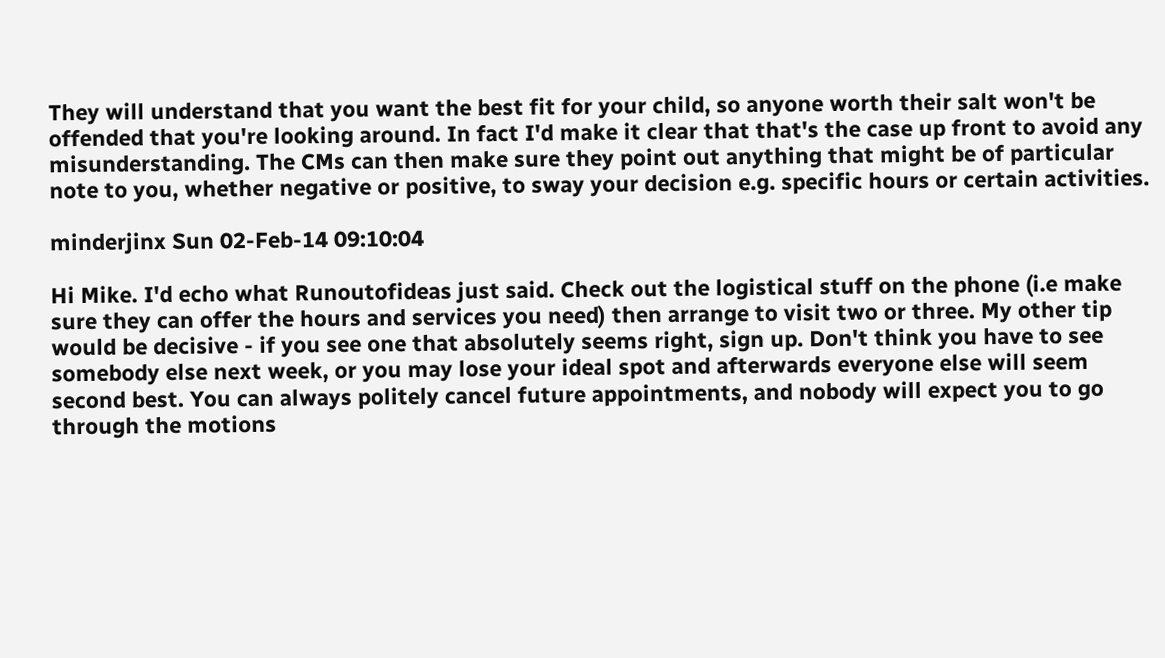They will understand that you want the best fit for your child, so anyone worth their salt won't be offended that you're looking around. In fact I'd make it clear that that's the case up front to avoid any misunderstanding. The CMs can then make sure they point out anything that might be of particular note to you, whether negative or positive, to sway your decision e.g. specific hours or certain activities.

minderjinx Sun 02-Feb-14 09:10:04

Hi Mike. I'd echo what Runoutofideas just said. Check out the logistical stuff on the phone (i.e make sure they can offer the hours and services you need) then arrange to visit two or three. My other tip would be decisive - if you see one that absolutely seems right, sign up. Don't think you have to see somebody else next week, or you may lose your ideal spot and afterwards everyone else will seem second best. You can always politely cancel future appointments, and nobody will expect you to go through the motions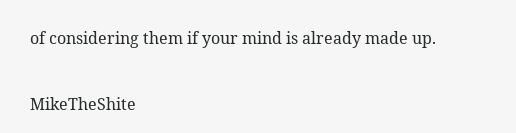of considering them if your mind is already made up.

MikeTheShite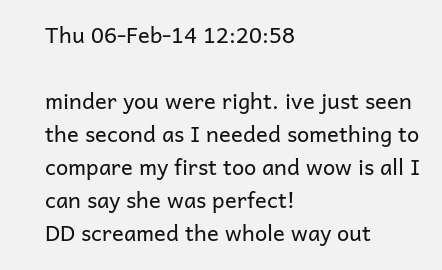Thu 06-Feb-14 12:20:58

minder you were right. ive just seen the second as I needed something to compare my first too and wow is all I can say she was perfect!
DD screamed the whole way out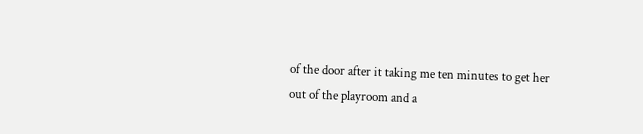of the door after it taking me ten minutes to get her out of the playroom and a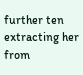further ten extracting her from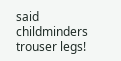said childminders trouser legs!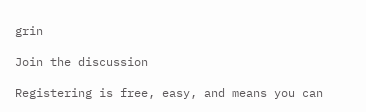grin

Join the discussion

Registering is free, easy, and means you can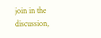join in the discussion,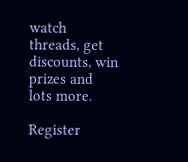watch threads, get discounts, win prizes and lots more.

Register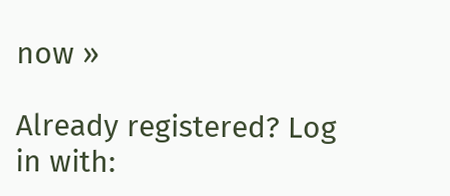now »

Already registered? Log in with: